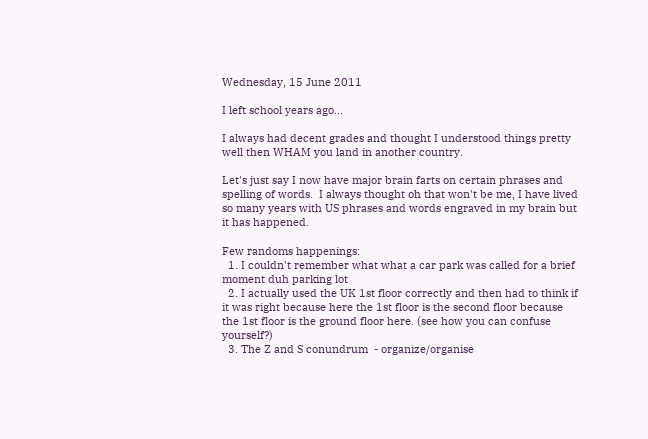Wednesday, 15 June 2011

I left school years ago...

I always had decent grades and thought I understood things pretty well then WHAM you land in another country.

Let's just say I now have major brain farts on certain phrases and spelling of words.  I always thought oh that won't be me, I have lived so many years with US phrases and words engraved in my brain but it has happened.

Few randoms happenings:
  1. I couldn't remember what what a car park was called for a brief moment duh parking lot
  2. I actually used the UK 1st floor correctly and then had to think if it was right because here the 1st floor is the second floor because the 1st floor is the ground floor here. (see how you can confuse yourself?)
  3. The Z and S conundrum  - organize/organise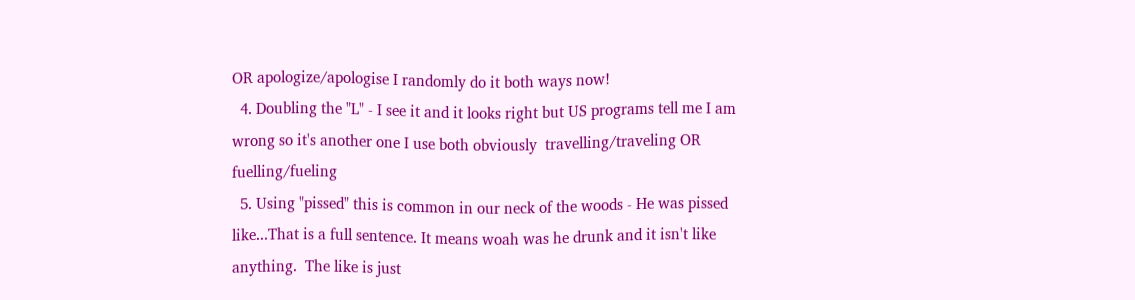OR apologize/apologise I randomly do it both ways now!
  4. Doubling the "L" - I see it and it looks right but US programs tell me I am wrong so it's another one I use both obviously  travelling/traveling OR fuelling/fueling
  5. Using "pissed" this is common in our neck of the woods - He was pissed like...That is a full sentence. It means woah was he drunk and it isn't like anything.  The like is just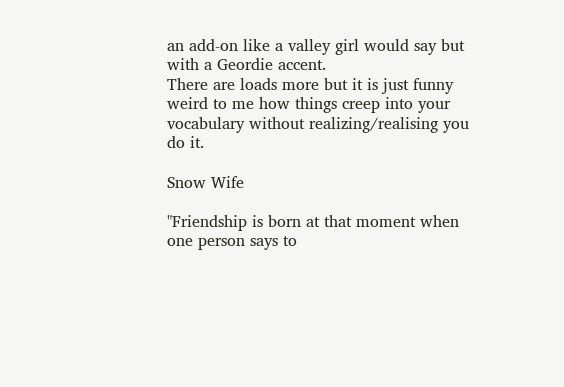an add-on like a valley girl would say but with a Geordie accent.
There are loads more but it is just funny weird to me how things creep into your vocabulary without realizing/realising you do it.

Snow Wife

"Friendship is born at that moment when one person says to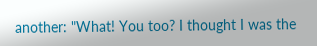another: "What! You too? I thought I was the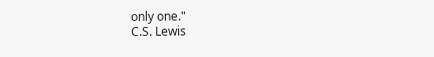only one."
C.S. Lewis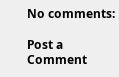No comments:

Post a Comment